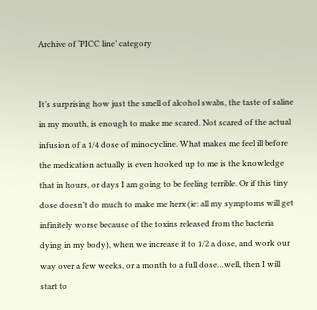Archive of ‘PICC line’ category


It’s surprising how just the smell of alcohol swabs, the taste of saline in my mouth, is enough to make me scared. Not scared of the actual infusion of a 1/4 dose of minocycline. What makes me feel ill before the medication actually is even hooked up to me is the knowledge that in hours, or days I am going to be feeling terrible. Or if this tiny dose doesn’t do much to make me herx (ie: all my symptoms will get infinitely worse because of the toxins released from the bacteria dying in my body), when we increase it to 1/2 a dose, and work our way over a few weeks, or a month to a full dose…well, then I will start to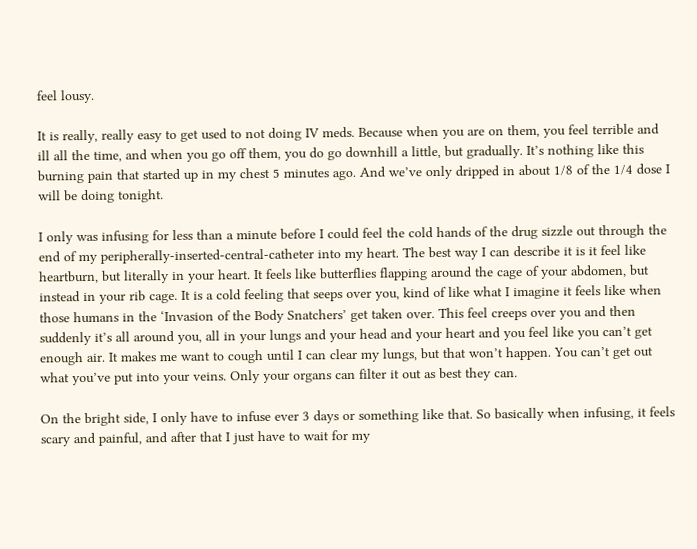feel lousy.

It is really, really easy to get used to not doing IV meds. Because when you are on them, you feel terrible and ill all the time, and when you go off them, you do go downhill a little, but gradually. It’s nothing like this burning pain that started up in my chest 5 minutes ago. And we’ve only dripped in about 1/8 of the 1/4 dose I will be doing tonight.

I only was infusing for less than a minute before I could feel the cold hands of the drug sizzle out through the end of my peripherally-inserted-central-catheter into my heart. The best way I can describe it is it feel like heartburn, but literally in your heart. It feels like butterflies flapping around the cage of your abdomen, but instead in your rib cage. It is a cold feeling that seeps over you, kind of like what I imagine it feels like when those humans in the ‘Invasion of the Body Snatchers’ get taken over. This feel creeps over you and then suddenly it’s all around you, all in your lungs and your head and your heart and you feel like you can’t get enough air. It makes me want to cough until I can clear my lungs, but that won’t happen. You can’t get out what you’ve put into your veins. Only your organs can filter it out as best they can.

On the bright side, I only have to infuse ever 3 days or something like that. So basically when infusing, it feels scary and painful, and after that I just have to wait for my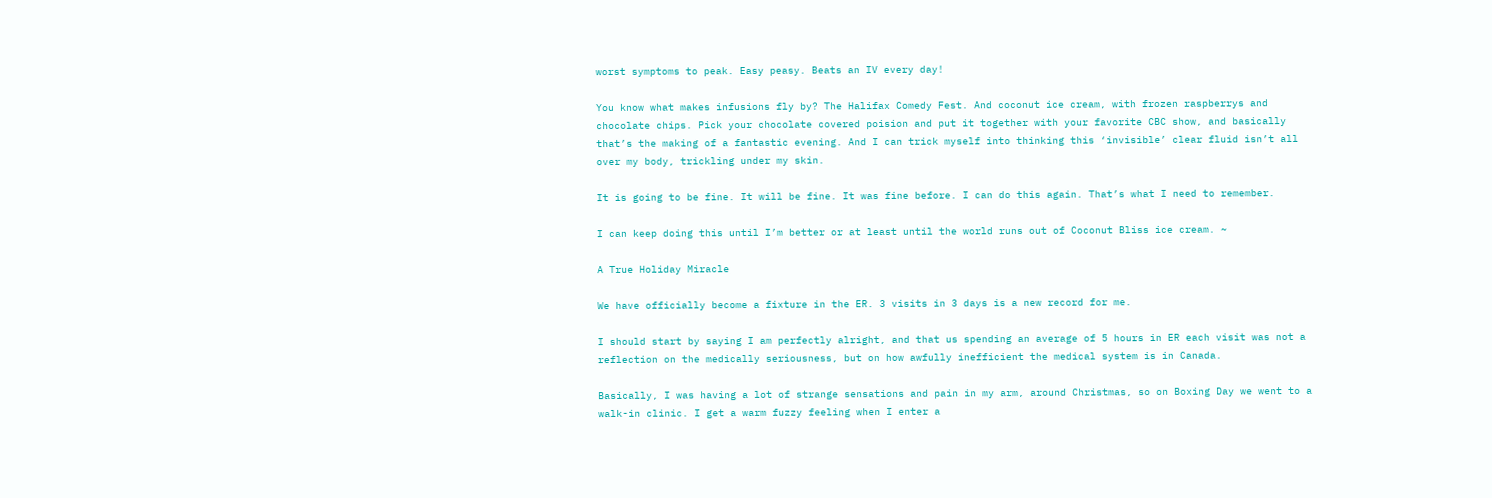worst symptoms to peak. Easy peasy. Beats an IV every day!

You know what makes infusions fly by? The Halifax Comedy Fest. And coconut ice cream, with frozen raspberrys and chocolate chips. Pick your chocolate covered poision and put it together with your favorite CBC show, and basically that’s the making of a fantastic evening. And I can trick myself into thinking this ‘invisible’ clear fluid isn’t all over my body, trickling under my skin.

It is going to be fine. It will be fine. It was fine before. I can do this again. That’s what I need to remember.

I can keep doing this until I’m better or at least until the world runs out of Coconut Bliss ice cream. ~

A True Holiday Miracle

We have officially become a fixture in the ER. 3 visits in 3 days is a new record for me.

I should start by saying I am perfectly alright, and that us spending an average of 5 hours in ER each visit was not a reflection on the medically seriousness, but on how awfully inefficient the medical system is in Canada.

Basically, I was having a lot of strange sensations and pain in my arm, around Christmas, so on Boxing Day we went to a walk-in clinic. I get a warm fuzzy feeling when I enter a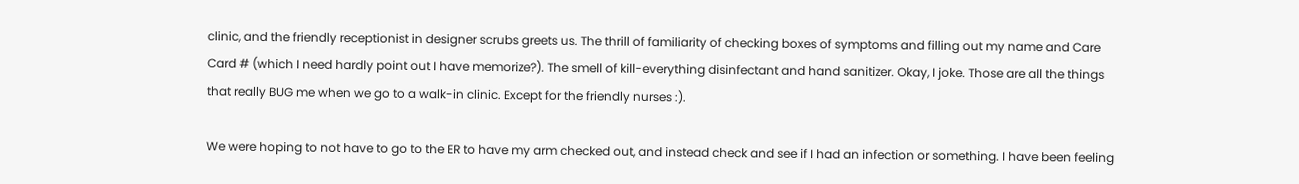clinic, and the friendly receptionist in designer scrubs greets us. The thrill of familiarity of checking boxes of symptoms and filling out my name and Care Card # (which I need hardly point out I have memorize?). The smell of kill-everything disinfectant and hand sanitizer. Okay, I joke. Those are all the things that really BUG me when we go to a walk-in clinic. Except for the friendly nurses :).

We were hoping to not have to go to the ER to have my arm checked out, and instead check and see if I had an infection or something. I have been feeling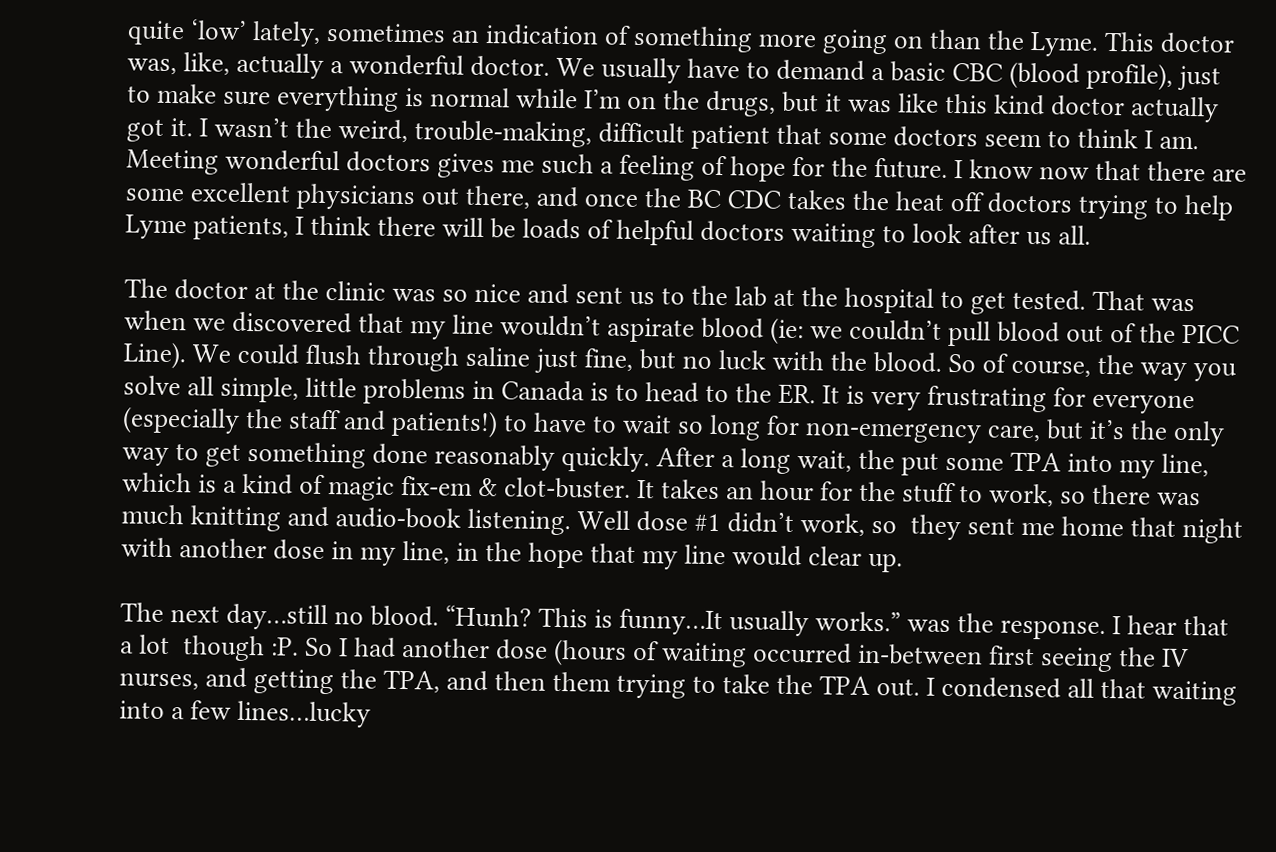quite ‘low’ lately, sometimes an indication of something more going on than the Lyme. This doctor was, like, actually a wonderful doctor. We usually have to demand a basic CBC (blood profile), just to make sure everything is normal while I’m on the drugs, but it was like this kind doctor actually got it. I wasn’t the weird, trouble-making, difficult patient that some doctors seem to think I am. Meeting wonderful doctors gives me such a feeling of hope for the future. I know now that there are some excellent physicians out there, and once the BC CDC takes the heat off doctors trying to help Lyme patients, I think there will be loads of helpful doctors waiting to look after us all.

The doctor at the clinic was so nice and sent us to the lab at the hospital to get tested. That was when we discovered that my line wouldn’t aspirate blood (ie: we couldn’t pull blood out of the PICC Line). We could flush through saline just fine, but no luck with the blood. So of course, the way you solve all simple, little problems in Canada is to head to the ER. It is very frustrating for everyone (especially the staff and patients!) to have to wait so long for non-emergency care, but it’s the only way to get something done reasonably quickly. After a long wait, the put some TPA into my line, which is a kind of magic fix-em & clot-buster. It takes an hour for the stuff to work, so there was much knitting and audio-book listening. Well dose #1 didn’t work, so  they sent me home that night with another dose in my line, in the hope that my line would clear up.

The next day…still no blood. “Hunh? This is funny…It usually works.” was the response. I hear that a lot  though :P. So I had another dose (hours of waiting occurred in-between first seeing the IV nurses, and getting the TPA, and then them trying to take the TPA out. I condensed all that waiting into a few lines…lucky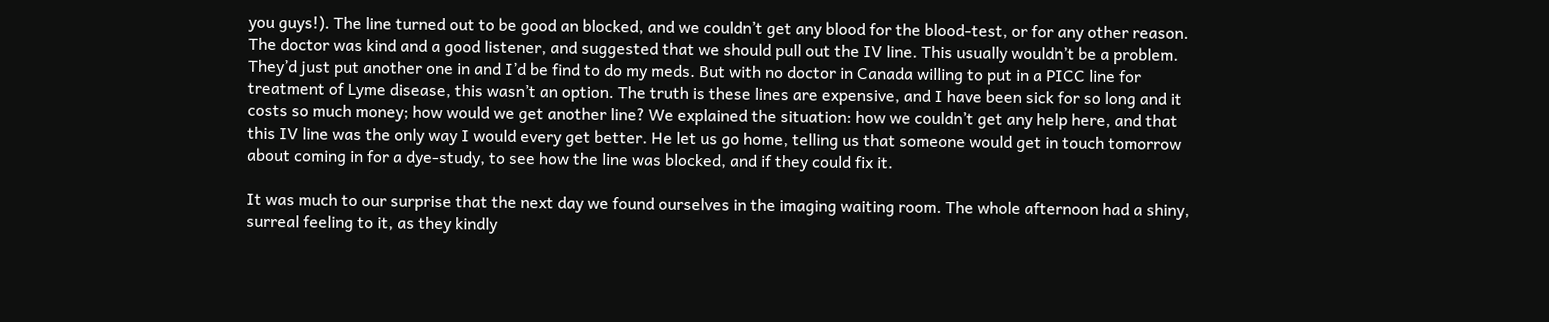you guys!). The line turned out to be good an blocked, and we couldn’t get any blood for the blood-test, or for any other reason. The doctor was kind and a good listener, and suggested that we should pull out the IV line. This usually wouldn’t be a problem. They’d just put another one in and I’d be find to do my meds. But with no doctor in Canada willing to put in a PICC line for treatment of Lyme disease, this wasn’t an option. The truth is these lines are expensive, and I have been sick for so long and it costs so much money; how would we get another line? We explained the situation: how we couldn’t get any help here, and that this IV line was the only way I would every get better. He let us go home, telling us that someone would get in touch tomorrow about coming in for a dye-study, to see how the line was blocked, and if they could fix it.

It was much to our surprise that the next day we found ourselves in the imaging waiting room. The whole afternoon had a shiny, surreal feeling to it, as they kindly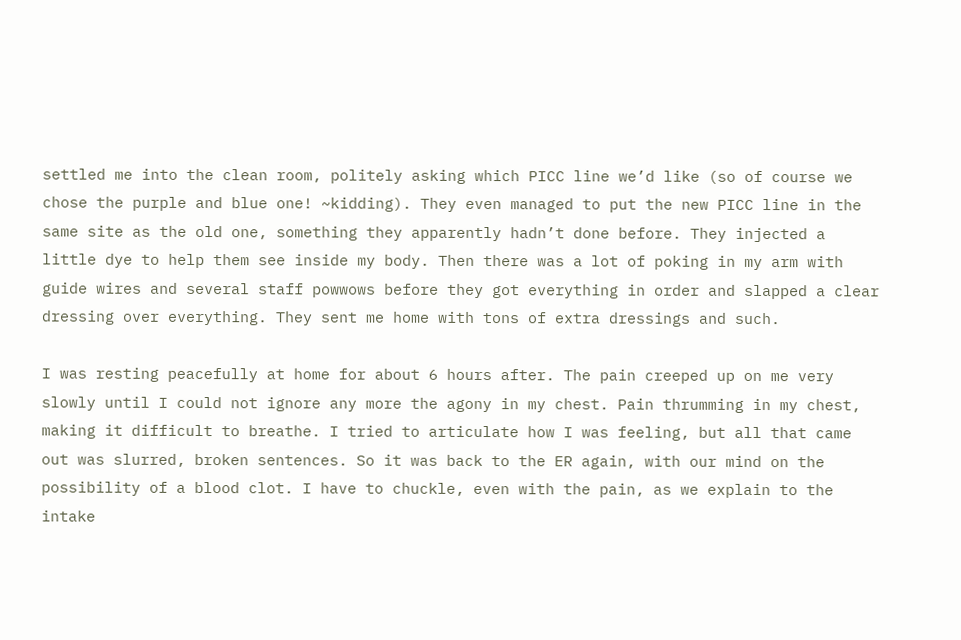settled me into the clean room, politely asking which PICC line we’d like (so of course we chose the purple and blue one! ~kidding). They even managed to put the new PICC line in the same site as the old one, something they apparently hadn’t done before. They injected a little dye to help them see inside my body. Then there was a lot of poking in my arm with guide wires and several staff powwows before they got everything in order and slapped a clear dressing over everything. They sent me home with tons of extra dressings and such.

I was resting peacefully at home for about 6 hours after. The pain creeped up on me very slowly until I could not ignore any more the agony in my chest. Pain thrumming in my chest, making it difficult to breathe. I tried to articulate how I was feeling, but all that came out was slurred, broken sentences. So it was back to the ER again, with our mind on the possibility of a blood clot. I have to chuckle, even with the pain, as we explain to the intake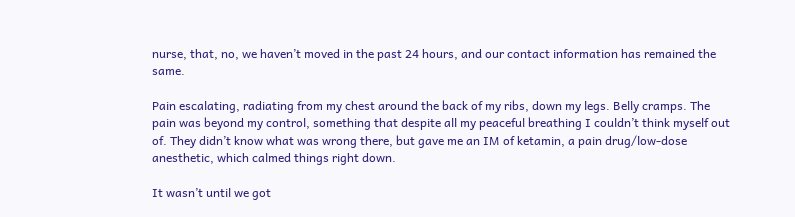nurse, that, no, we haven’t moved in the past 24 hours, and our contact information has remained the same.

Pain escalating, radiating from my chest around the back of my ribs, down my legs. Belly cramps. The pain was beyond my control, something that despite all my peaceful breathing I couldn’t think myself out of. They didn’t know what was wrong there, but gave me an IM of ketamin, a pain drug/low-dose anesthetic, which calmed things right down.

It wasn’t until we got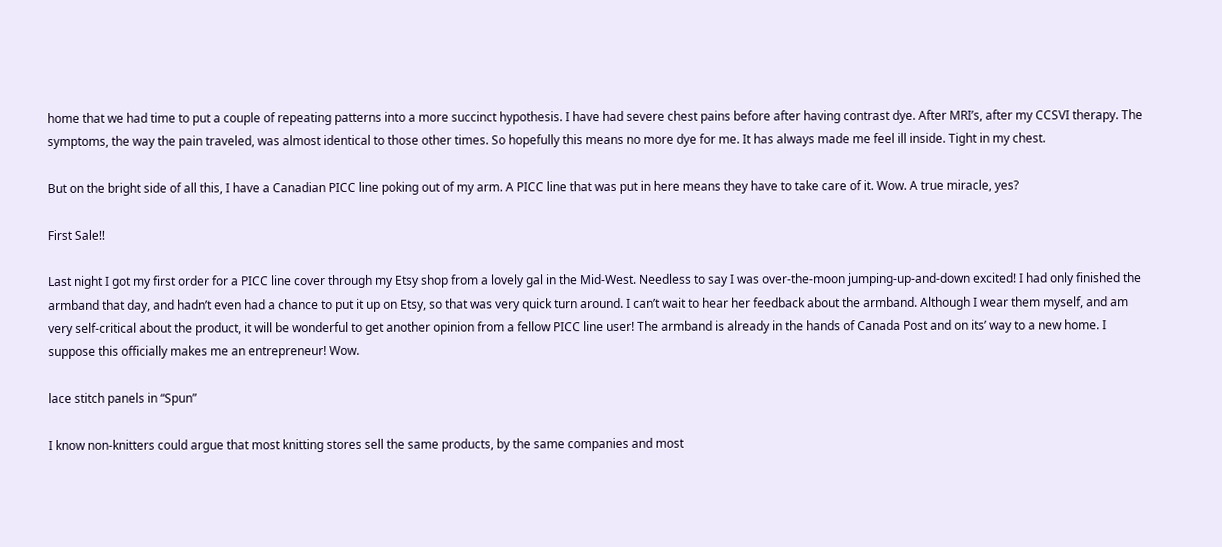home that we had time to put a couple of repeating patterns into a more succinct hypothesis. I have had severe chest pains before after having contrast dye. After MRI’s, after my CCSVI therapy. The symptoms, the way the pain traveled, was almost identical to those other times. So hopefully this means no more dye for me. It has always made me feel ill inside. Tight in my chest.

But on the bright side of all this, I have a Canadian PICC line poking out of my arm. A PICC line that was put in here means they have to take care of it. Wow. A true miracle, yes?

First Sale!!

Last night I got my first order for a PICC line cover through my Etsy shop from a lovely gal in the Mid-West. Needless to say I was over-the-moon jumping-up-and-down excited! I had only finished the armband that day, and hadn’t even had a chance to put it up on Etsy, so that was very quick turn around. I can’t wait to hear her feedback about the armband. Although I wear them myself, and am very self-critical about the product, it will be wonderful to get another opinion from a fellow PICC line user! The armband is already in the hands of Canada Post and on its’ way to a new home. I suppose this officially makes me an entrepreneur! Wow.

lace stitch panels in “Spun”

I know non-knitters could argue that most knitting stores sell the same products, by the same companies and most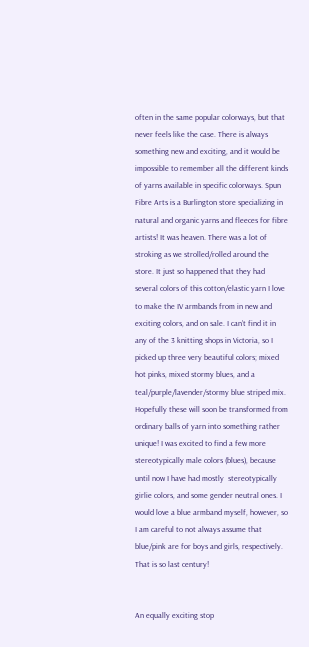often in the same popular colorways, but that never feels like the case. There is always something new and exciting, and it would be impossible to remember all the different kinds of yarns available in specific colorways. Spun Fibre Arts is a Burlington store specializing in natural and organic yarns and fleeces for fibre artists! It was heaven. There was a lot of stroking as we strolled/rolled around the store. It just so happened that they had several colors of this cotton/elastic yarn I love to make the IV armbands from in new and exciting colors, and on sale. I can’t find it in any of the 3 knitting shops in Victoria, so I picked up three very beautiful colors; mixed hot pinks, mixed stormy blues, and a teal/purple/lavender/stormy blue striped mix. Hopefully these will soon be transformed from ordinary balls of yarn into something rather unique! I was excited to find a few more stereotypically male colors (blues), because until now I have had mostly  stereotypically girlie colors, and some gender neutral ones. I would love a blue armband myself, however, so I am careful to not always assume that blue/pink are for boys and girls, respectively. That is so last century!


An equally exciting stop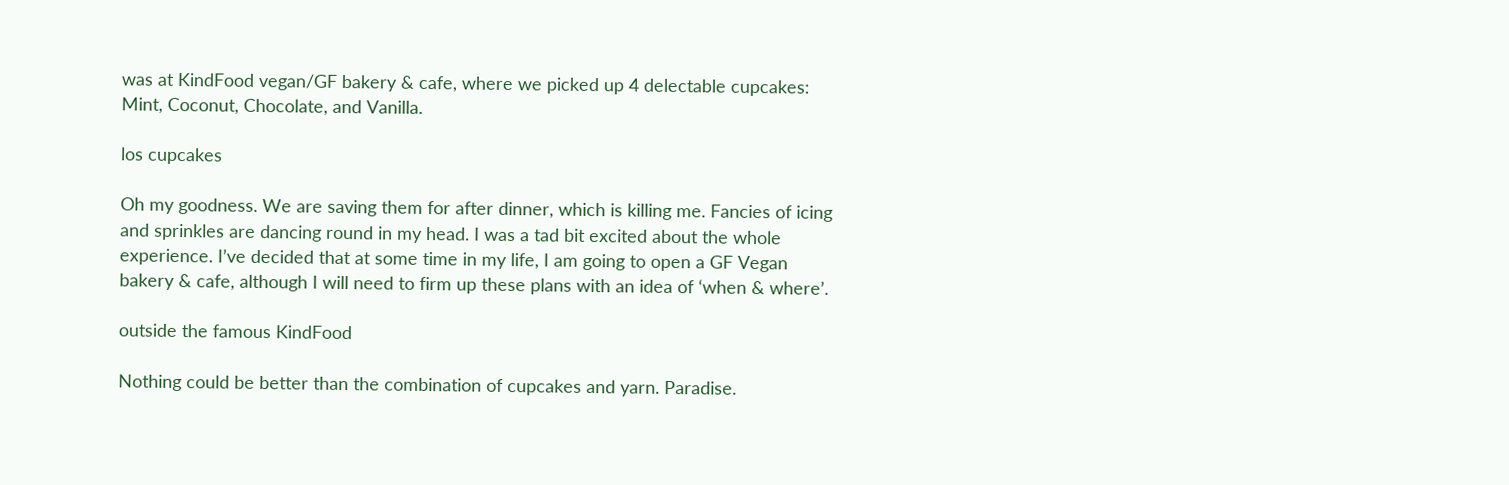was at KindFood vegan/GF bakery & cafe, where we picked up 4 delectable cupcakes: Mint, Coconut, Chocolate, and Vanilla.

los cupcakes

Oh my goodness. We are saving them for after dinner, which is killing me. Fancies of icing and sprinkles are dancing round in my head. I was a tad bit excited about the whole experience. I’ve decided that at some time in my life, I am going to open a GF Vegan bakery & cafe, although I will need to firm up these plans with an idea of ‘when & where’.

outside the famous KindFood

Nothing could be better than the combination of cupcakes and yarn. Paradise.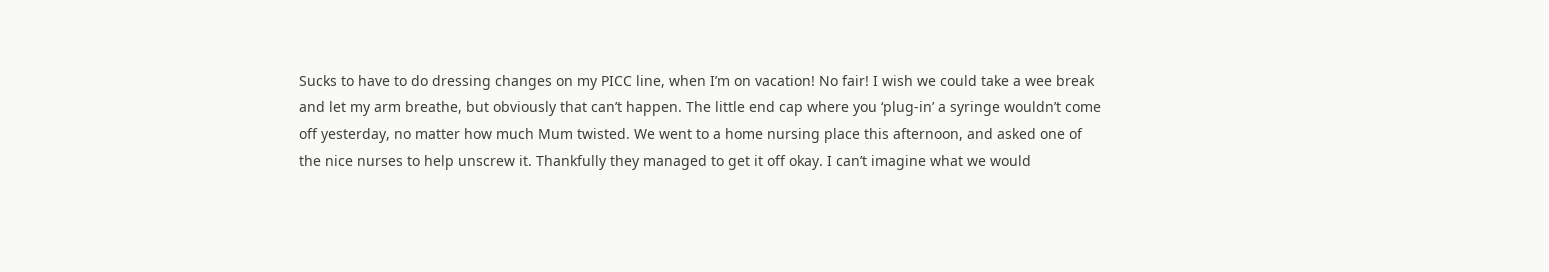Sucks to have to do dressing changes on my PICC line, when I’m on vacation! No fair! I wish we could take a wee break and let my arm breathe, but obviously that can’t happen. The little end cap where you ‘plug-in’ a syringe wouldn’t come off yesterday, no matter how much Mum twisted. We went to a home nursing place this afternoon, and asked one of the nice nurses to help unscrew it. Thankfully they managed to get it off okay. I can’t imagine what we would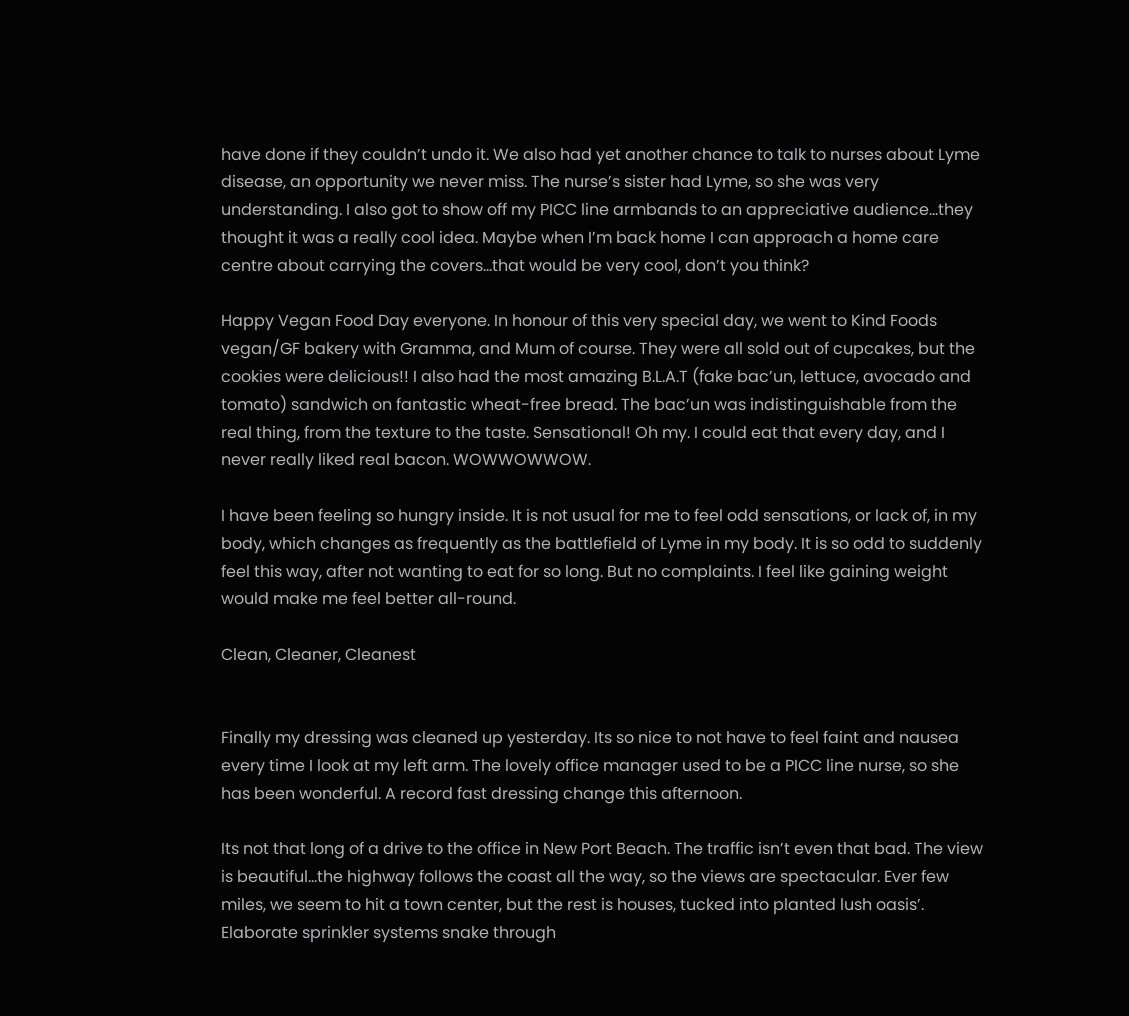have done if they couldn’t undo it. We also had yet another chance to talk to nurses about Lyme disease, an opportunity we never miss. The nurse’s sister had Lyme, so she was very understanding. I also got to show off my PICC line armbands to an appreciative audience…they thought it was a really cool idea. Maybe when I’m back home I can approach a home care centre about carrying the covers…that would be very cool, don’t you think?

Happy Vegan Food Day everyone. In honour of this very special day, we went to Kind Foods vegan/GF bakery with Gramma, and Mum of course. They were all sold out of cupcakes, but the cookies were delicious!! I also had the most amazing B.L.A.T (fake bac’un, lettuce, avocado and tomato) sandwich on fantastic wheat-free bread. The bac’un was indistinguishable from the real thing, from the texture to the taste. Sensational! Oh my. I could eat that every day, and I never really liked real bacon. WOWWOWWOW.

I have been feeling so hungry inside. It is not usual for me to feel odd sensations, or lack of, in my body, which changes as frequently as the battlefield of Lyme in my body. It is so odd to suddenly feel this way, after not wanting to eat for so long. But no complaints. I feel like gaining weight would make me feel better all-round.

Clean, Cleaner, Cleanest


Finally my dressing was cleaned up yesterday. Its so nice to not have to feel faint and nausea every time I look at my left arm. The lovely office manager used to be a PICC line nurse, so she has been wonderful. A record fast dressing change this afternoon.

Its not that long of a drive to the office in New Port Beach. The traffic isn’t even that bad. The view is beautiful…the highway follows the coast all the way, so the views are spectacular. Ever few miles, we seem to hit a town center, but the rest is houses, tucked into planted lush oasis’. Elaborate sprinkler systems snake through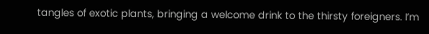tangles of exotic plants, bringing a welcome drink to the thirsty foreigners. I’m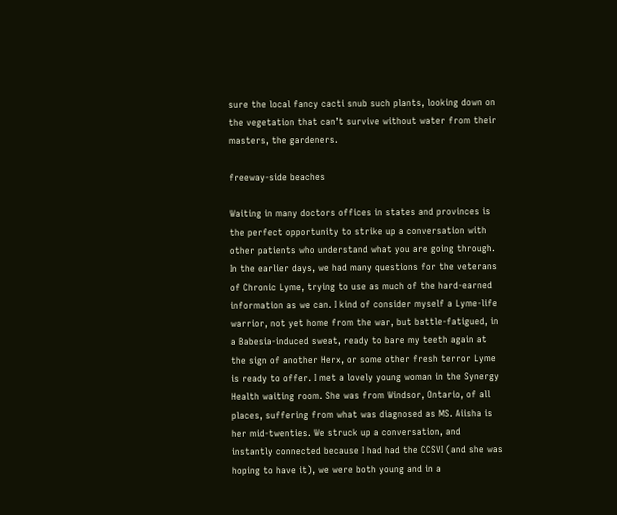sure the local fancy cacti snub such plants, looking down on the vegetation that can’t survive without water from their masters, the gardeners.

freeway-side beaches

Waiting in many doctors offices in states and provinces is the perfect opportunity to strike up a conversation with other patients who understand what you are going through. In the earlier days, we had many questions for the veterans of Chronic Lyme, trying to use as much of the hard-earned information as we can. I kind of consider myself a Lyme-life warrior, not yet home from the war, but battle-fatigued, in a Babesia-induced sweat, ready to bare my teeth again at the sign of another Herx, or some other fresh terror Lyme is ready to offer. I met a lovely young woman in the Synergy Health waiting room. She was from Windsor, Ontario, of all places, suffering from what was diagnosed as MS. Aiisha is her mid-twenties. We struck up a conversation, and instantly connected because I had had the CCSVI (and she was hoping to have it), we were both young and in a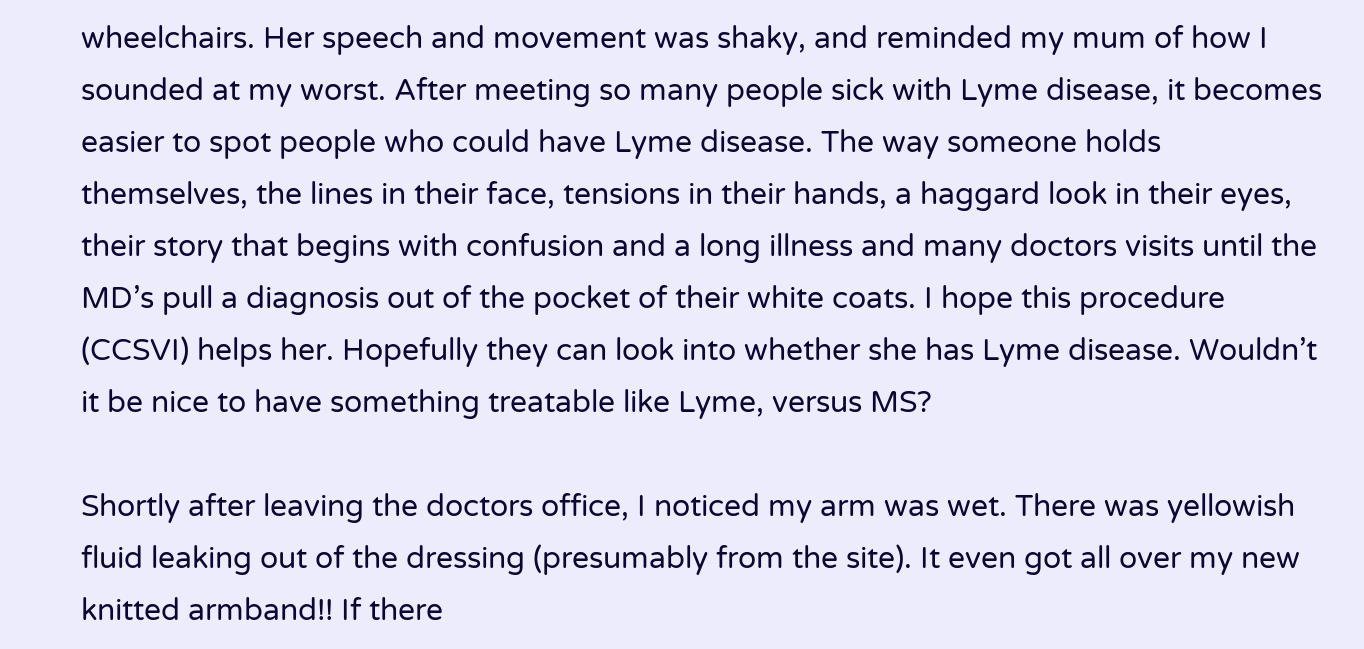wheelchairs. Her speech and movement was shaky, and reminded my mum of how I sounded at my worst. After meeting so many people sick with Lyme disease, it becomes easier to spot people who could have Lyme disease. The way someone holds themselves, the lines in their face, tensions in their hands, a haggard look in their eyes, their story that begins with confusion and a long illness and many doctors visits until the MD’s pull a diagnosis out of the pocket of their white coats. I hope this procedure (CCSVI) helps her. Hopefully they can look into whether she has Lyme disease. Wouldn’t it be nice to have something treatable like Lyme, versus MS?

Shortly after leaving the doctors office, I noticed my arm was wet. There was yellowish fluid leaking out of the dressing (presumably from the site). It even got all over my new knitted armband!! If there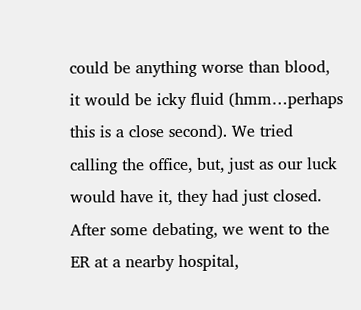could be anything worse than blood, it would be icky fluid (hmm…perhaps this is a close second). We tried calling the office, but, just as our luck would have it, they had just closed. After some debating, we went to the ER at a nearby hospital,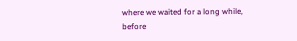where we waited for a long while, before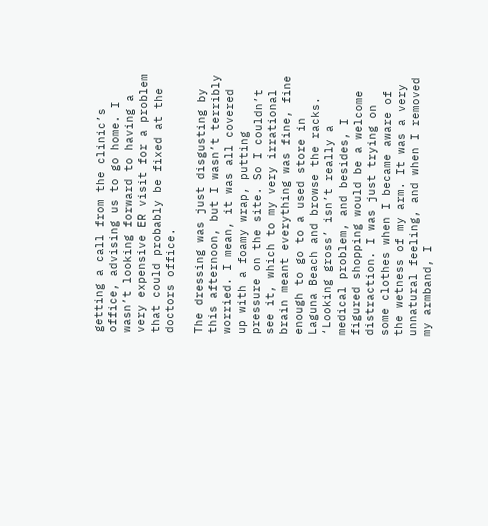getting a call from the clinic’s office, advising us to go home. I wasn’t looking forward to having a very expensive ER visit for a problem that could probably be fixed at the doctors office.

The dressing was just disgusting by this afternoon, but I wasn’t terribly worried. I mean, it was all covered up with a foamy wrap, putting pressure on the site. So I couldn’t see it, which to my very irrational brain meant everything was fine, fine enough to go to a used store in Laguna Beach and browse the racks. ‘Looking gross’ isn’t really a medical problem, and besides, I figured shopping would be a welcome distraction. I was just trying on some clothes when I became aware of the wetness of my arm. It was a very unnatural feeling, and when I removed my armband, I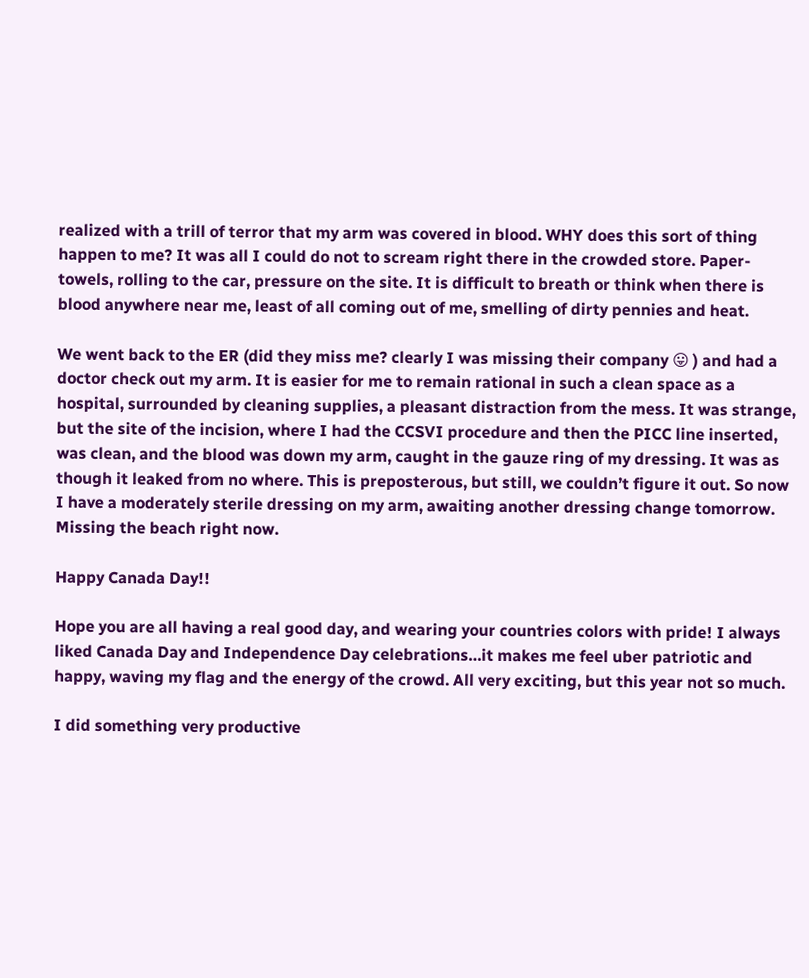realized with a trill of terror that my arm was covered in blood. WHY does this sort of thing happen to me? It was all I could do not to scream right there in the crowded store. Paper-towels, rolling to the car, pressure on the site. It is difficult to breath or think when there is blood anywhere near me, least of all coming out of me, smelling of dirty pennies and heat.

We went back to the ER (did they miss me? clearly I was missing their company 😛 ) and had a doctor check out my arm. It is easier for me to remain rational in such a clean space as a hospital, surrounded by cleaning supplies, a pleasant distraction from the mess. It was strange, but the site of the incision, where I had the CCSVI procedure and then the PICC line inserted, was clean, and the blood was down my arm, caught in the gauze ring of my dressing. It was as though it leaked from no where. This is preposterous, but still, we couldn’t figure it out. So now I have a moderately sterile dressing on my arm, awaiting another dressing change tomorrow. Missing the beach right now.

Happy Canada Day!!

Hope you are all having a real good day, and wearing your countries colors with pride! I always liked Canada Day and Independence Day celebrations…it makes me feel uber patriotic and happy, waving my flag and the energy of the crowd. All very exciting, but this year not so much.

I did something very productive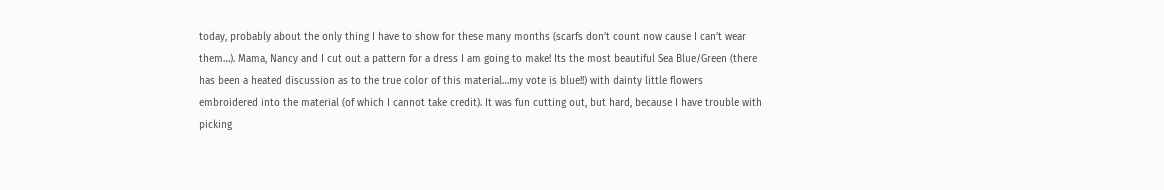today, probably about the only thing I have to show for these many months (scarfs don’t count now cause I can’t wear them…). Mama, Nancy and I cut out a pattern for a dress I am going to make! Its the most beautiful Sea Blue/Green (there has been a heated discussion as to the true color of this material…my vote is blue!!) with dainty little flowers embroidered into the material (of which I cannot take credit). It was fun cutting out, but hard, because I have trouble with picking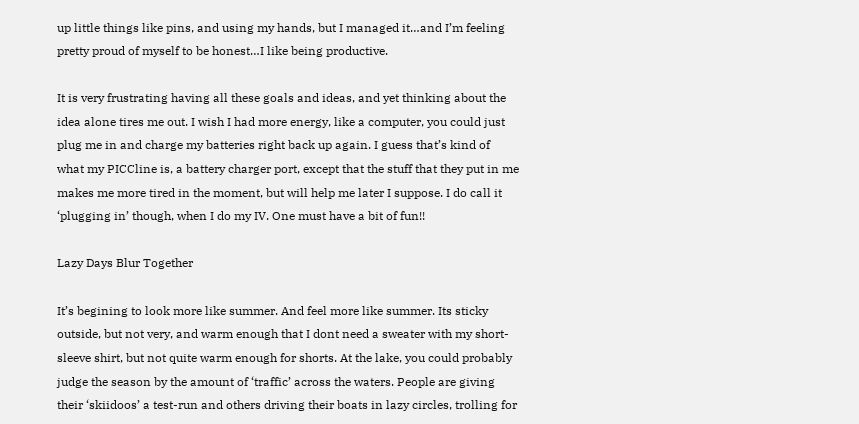up little things like pins, and using my hands, but I managed it…and I’m feeling pretty proud of myself to be honest…I like being productive.

It is very frustrating having all these goals and ideas, and yet thinking about the idea alone tires me out. I wish I had more energy, like a computer, you could just plug me in and charge my batteries right back up again. I guess that’s kind of what my PICCline is, a battery charger port, except that the stuff that they put in me makes me more tired in the moment, but will help me later I suppose. I do call it ‘plugging in’ though, when I do my IV. One must have a bit of fun!!

Lazy Days Blur Together

It’s begining to look more like summer. And feel more like summer. Its sticky outside, but not very, and warm enough that I dont need a sweater with my short-sleeve shirt, but not quite warm enough for shorts. At the lake, you could probably judge the season by the amount of ‘traffic’ across the waters. People are giving their ‘skiidoos’ a test-run and others driving their boats in lazy circles, trolling for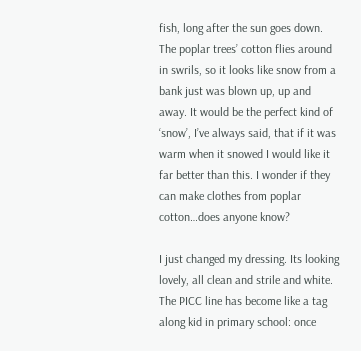fish, long after the sun goes down. The poplar trees’ cotton flies around in swrils, so it looks like snow from a bank just was blown up, up and away. It would be the perfect kind of ‘snow’, I’ve always said, that if it was warm when it snowed I would like it far better than this. I wonder if they can make clothes from poplar cotton…does anyone know?

I just changed my dressing. Its looking lovely, all clean and strile and white. The PICC line has become like a tag along kid in primary school: once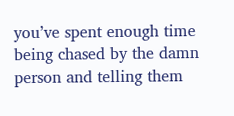you’ve spent enough time being chased by the damn person and telling them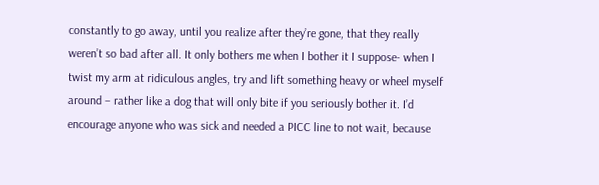constantly to go away, until you realize after they’re gone, that they really weren’t so bad after all. It only bothers me when I bother it I suppose- when I twist my arm at ridiculous angles, try and lift something heavy or wheel myself around – rather like a dog that will only bite if you seriously bother it. I’d encourage anyone who was sick and needed a PICC line to not wait, because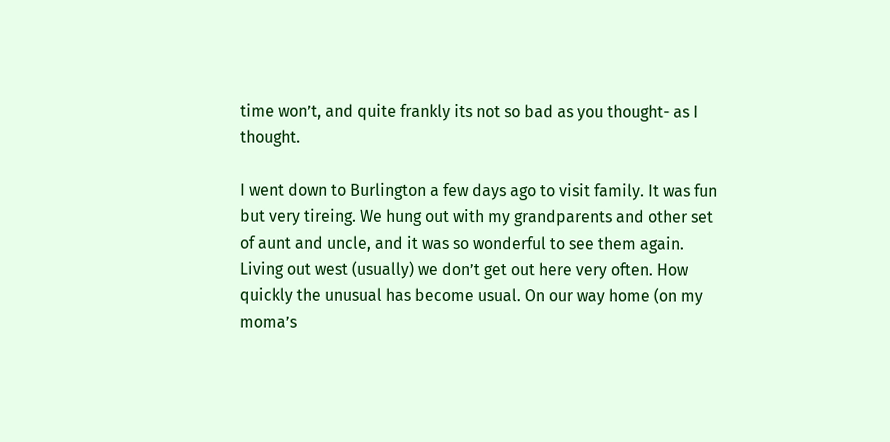time won’t, and quite frankly its not so bad as you thought- as I thought.

I went down to Burlington a few days ago to visit family. It was fun but very tireing. We hung out with my grandparents and other set of aunt and uncle, and it was so wonderful to see them again. Living out west (usually) we don’t get out here very often. How quickly the unusual has become usual. On our way home (on my moma’s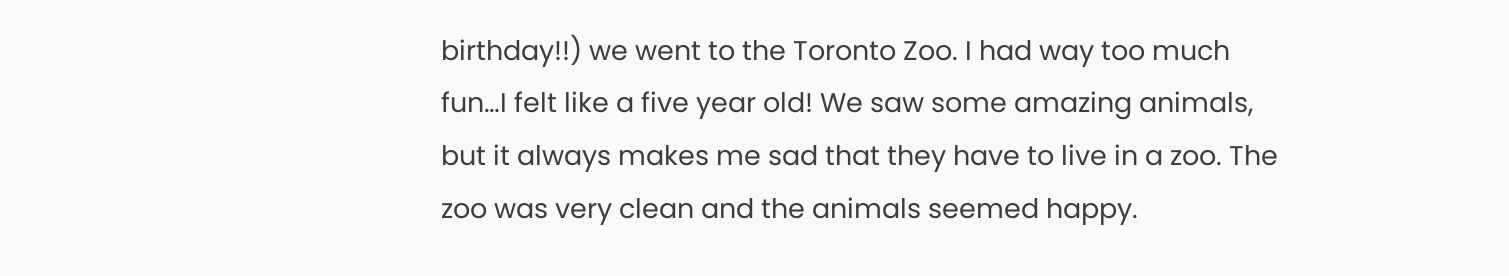birthday!!) we went to the Toronto Zoo. I had way too much fun…I felt like a five year old! We saw some amazing animals, but it always makes me sad that they have to live in a zoo. The zoo was very clean and the animals seemed happy.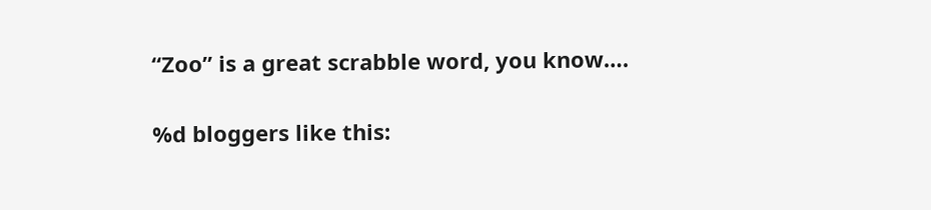“Zoo” is a great scrabble word, you know….

%d bloggers like this: